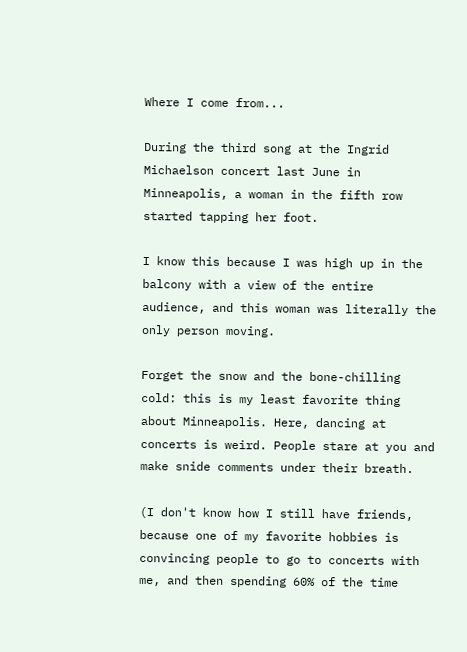Where I come from...

During the third song at the Ingrid Michaelson concert last June in Minneapolis, a woman in the fifth row started tapping her foot.

I know this because I was high up in the balcony with a view of the entire audience, and this woman was literally the only person moving.

Forget the snow and the bone-chilling cold: this is my least favorite thing about Minneapolis. Here, dancing at concerts is weird. People stare at you and make snide comments under their breath.

(I don't know how I still have friends, because one of my favorite hobbies is convincing people to go to concerts with me, and then spending 60% of the time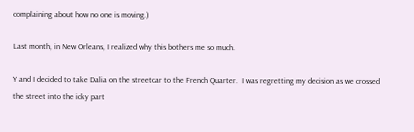complaining about how no one is moving.)

Last month, in New Orleans, I realized why this bothers me so much.

Y and I decided to take Dalia on the streetcar to the French Quarter.  I was regretting my decision as we crossed the street into the icky part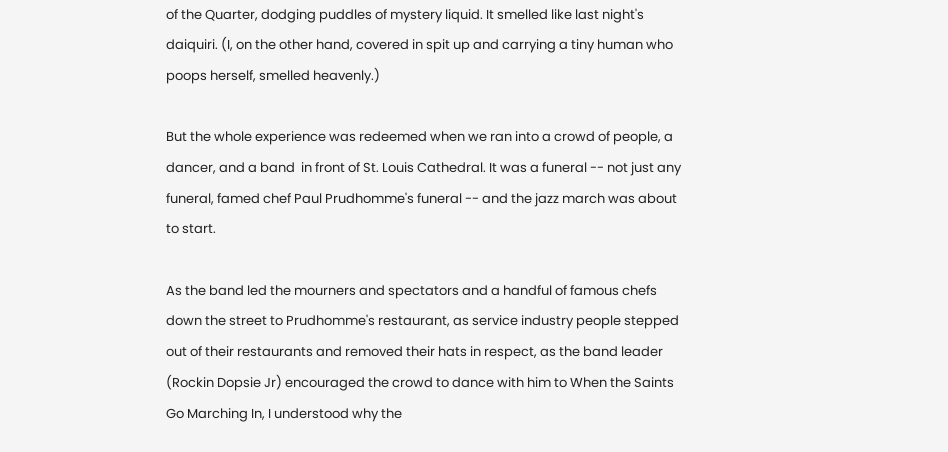of the Quarter, dodging puddles of mystery liquid. It smelled like last night's daiquiri. (I, on the other hand, covered in spit up and carrying a tiny human who poops herself, smelled heavenly.)

But the whole experience was redeemed when we ran into a crowd of people, a dancer, and a band  in front of St. Louis Cathedral. It was a funeral -- not just any funeral, famed chef Paul Prudhomme's funeral -- and the jazz march was about to start.

As the band led the mourners and spectators and a handful of famous chefs down the street to Prudhomme's restaurant, as service industry people stepped out of their restaurants and removed their hats in respect, as the band leader (Rockin Dopsie Jr) encouraged the crowd to dance with him to When the Saints Go Marching In, I understood why the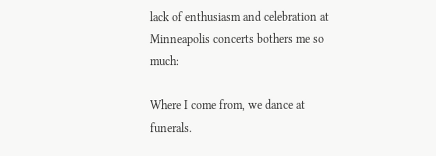lack of enthusiasm and celebration at Minneapolis concerts bothers me so much:

Where I come from, we dance at funerals.